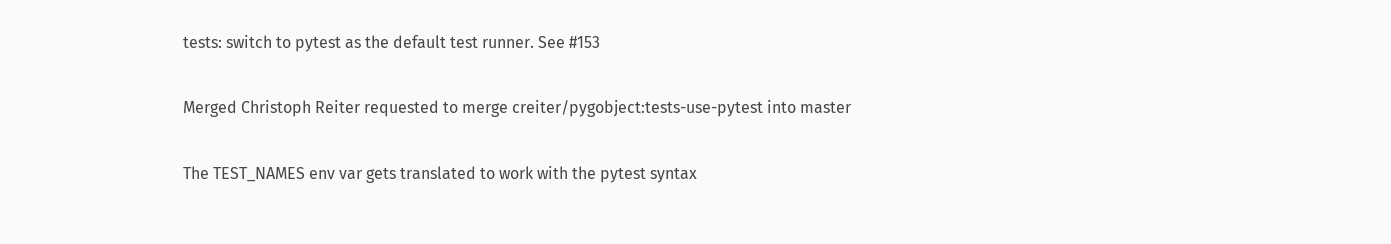tests: switch to pytest as the default test runner. See #153

Merged Christoph Reiter requested to merge creiter/pygobject:tests-use-pytest into master

The TEST_NAMES env var gets translated to work with the pytest syntax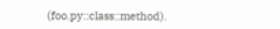(foo.py::class::method).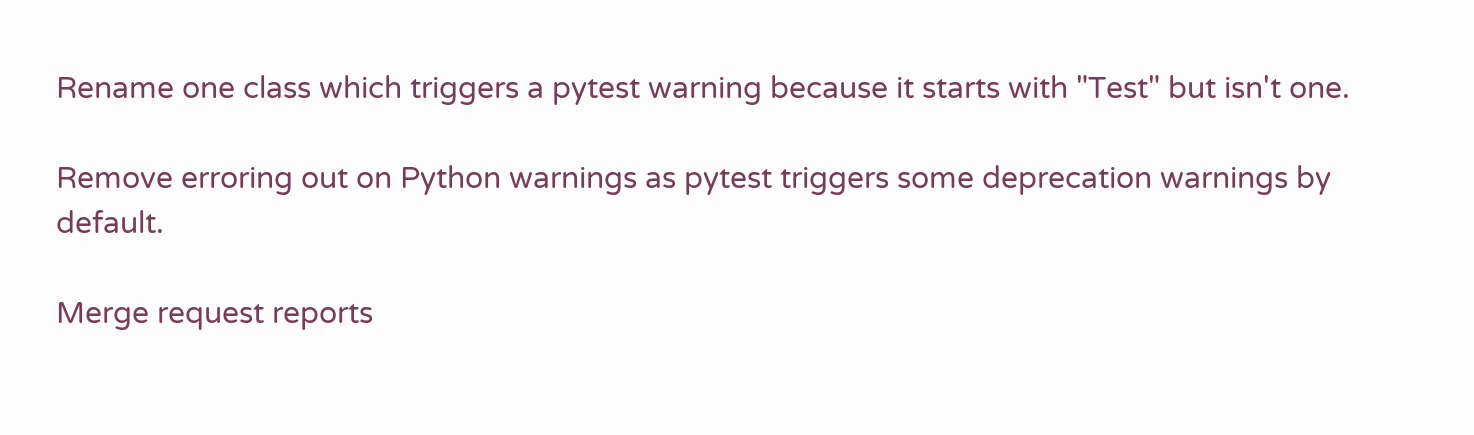Rename one class which triggers a pytest warning because it starts with "Test" but isn't one.

Remove erroring out on Python warnings as pytest triggers some deprecation warnings by default.

Merge request reports